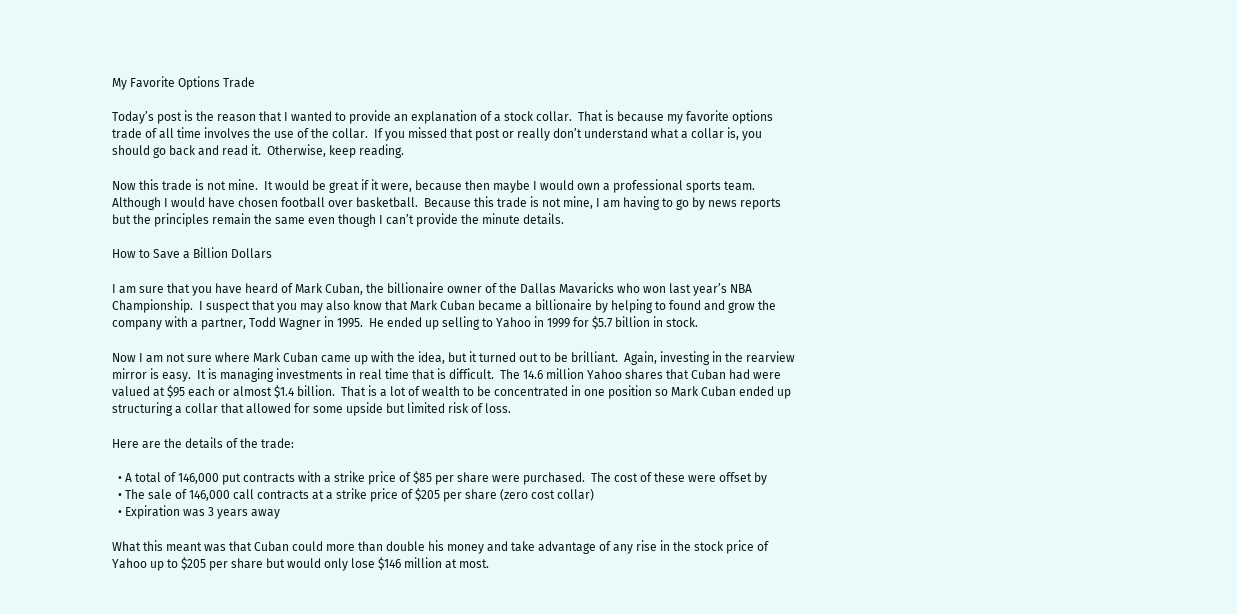My Favorite Options Trade

Today’s post is the reason that I wanted to provide an explanation of a stock collar.  That is because my favorite options trade of all time involves the use of the collar.  If you missed that post or really don’t understand what a collar is, you should go back and read it.  Otherwise, keep reading.

Now this trade is not mine.  It would be great if it were, because then maybe I would own a professional sports team.  Although I would have chosen football over basketball.  Because this trade is not mine, I am having to go by news reports but the principles remain the same even though I can’t provide the minute details.

How to Save a Billion Dollars

I am sure that you have heard of Mark Cuban, the billionaire owner of the Dallas Mavaricks who won last year’s NBA Championship.  I suspect that you may also know that Mark Cuban became a billionaire by helping to found and grow the company with a partner, Todd Wagner in 1995.  He ended up selling to Yahoo in 1999 for $5.7 billion in stock.

Now I am not sure where Mark Cuban came up with the idea, but it turned out to be brilliant.  Again, investing in the rearview mirror is easy.  It is managing investments in real time that is difficult.  The 14.6 million Yahoo shares that Cuban had were valued at $95 each or almost $1.4 billion.  That is a lot of wealth to be concentrated in one position so Mark Cuban ended up structuring a collar that allowed for some upside but limited risk of loss.

Here are the details of the trade:

  • A total of 146,000 put contracts with a strike price of $85 per share were purchased.  The cost of these were offset by
  • The sale of 146,000 call contracts at a strike price of $205 per share (zero cost collar)
  • Expiration was 3 years away

What this meant was that Cuban could more than double his money and take advantage of any rise in the stock price of Yahoo up to $205 per share but would only lose $146 million at most.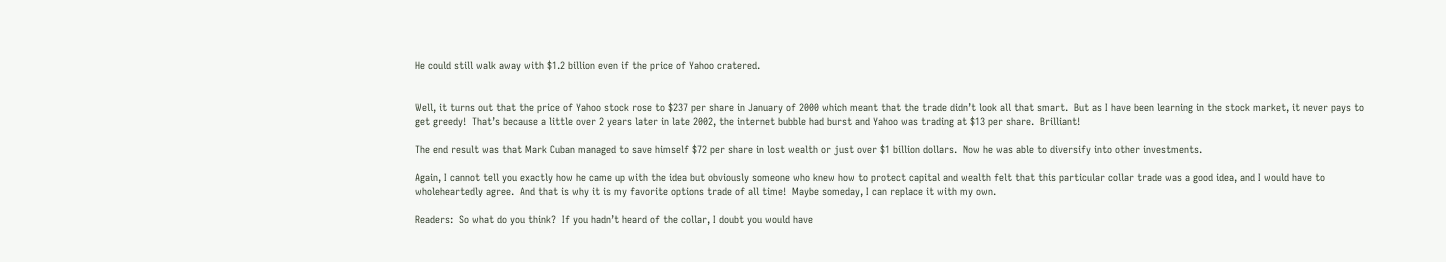He could still walk away with $1.2 billion even if the price of Yahoo cratered.


Well, it turns out that the price of Yahoo stock rose to $237 per share in January of 2000 which meant that the trade didn’t look all that smart.  But as I have been learning in the stock market, it never pays to get greedy!  That’s because a little over 2 years later in late 2002, the internet bubble had burst and Yahoo was trading at $13 per share.  Brilliant!

The end result was that Mark Cuban managed to save himself $72 per share in lost wealth or just over $1 billion dollars.  Now he was able to diversify into other investments.

Again, I cannot tell you exactly how he came up with the idea but obviously someone who knew how to protect capital and wealth felt that this particular collar trade was a good idea, and I would have to wholeheartedly agree.  And that is why it is my favorite options trade of all time!  Maybe someday, I can replace it with my own.

Readers:  So what do you think?  If you hadn’t heard of the collar, I doubt you would have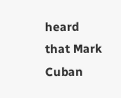heard that Mark Cuban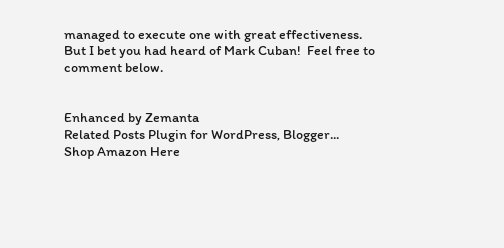managed to execute one with great effectiveness.  But I bet you had heard of Mark Cuban!  Feel free to comment below.


Enhanced by Zemanta
Related Posts Plugin for WordPress, Blogger...
Shop Amazon Here